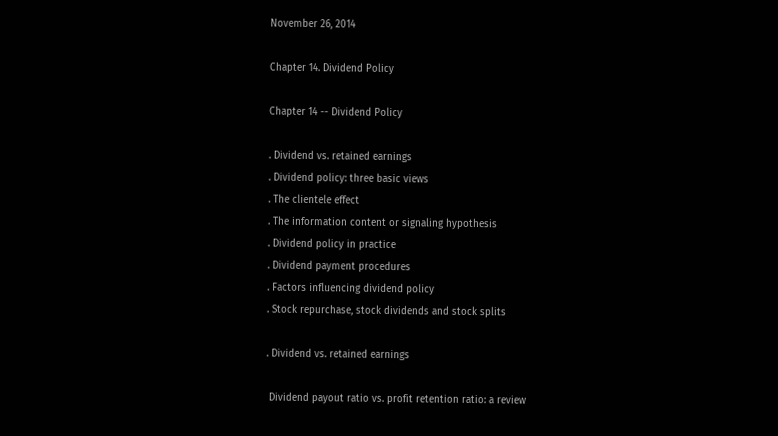November 26, 2014

Chapter 14. Dividend Policy

Chapter 14 -- Dividend Policy

. Dividend vs. retained earnings
. Dividend policy: three basic views
. The clientele effect
. The information content or signaling hypothesis
. Dividend policy in practice
. Dividend payment procedures
. Factors influencing dividend policy
. Stock repurchase, stock dividends and stock splits

. Dividend vs. retained earnings

 Dividend payout ratio vs. profit retention ratio: a review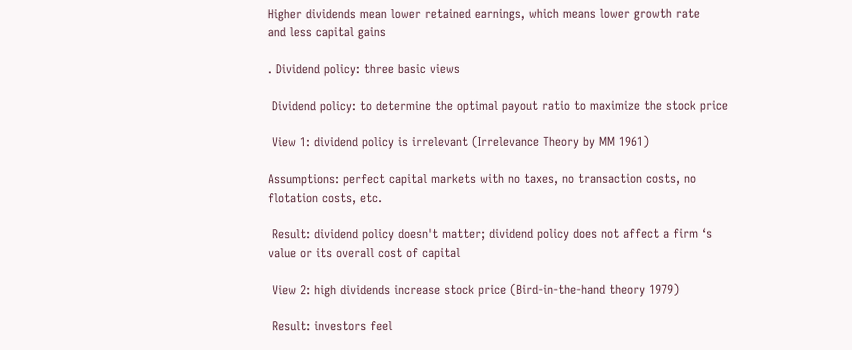Higher dividends mean lower retained earnings, which means lower growth rate
and less capital gains

. Dividend policy: three basic views

 Dividend policy: to determine the optimal payout ratio to maximize the stock price

 View 1: dividend policy is irrelevant (Irrelevance Theory by MM 1961)

Assumptions: perfect capital markets with no taxes, no transaction costs, no
flotation costs, etc.

 Result: dividend policy doesn't matter; dividend policy does not affect a firm ‘s
value or its overall cost of capital

 View 2: high dividends increase stock price (Bird-in-the-hand theory 1979)

 Result: investors feel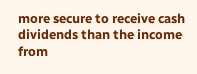more secure to receive cash dividends than the income from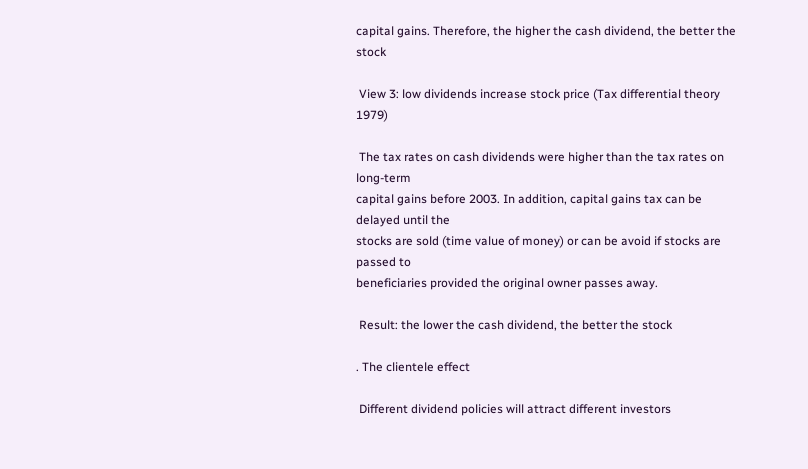capital gains. Therefore, the higher the cash dividend, the better the stock

 View 3: low dividends increase stock price (Tax differential theory 1979)

 The tax rates on cash dividends were higher than the tax rates on long-term
capital gains before 2003. In addition, capital gains tax can be delayed until the
stocks are sold (time value of money) or can be avoid if stocks are passed to
beneficiaries provided the original owner passes away.

 Result: the lower the cash dividend, the better the stock

. The clientele effect

 Different dividend policies will attract different investors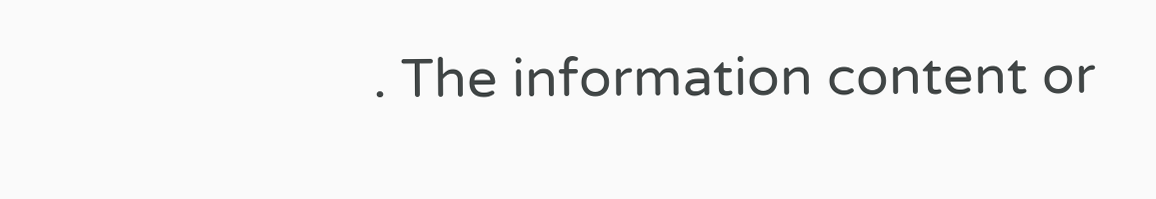. The information content or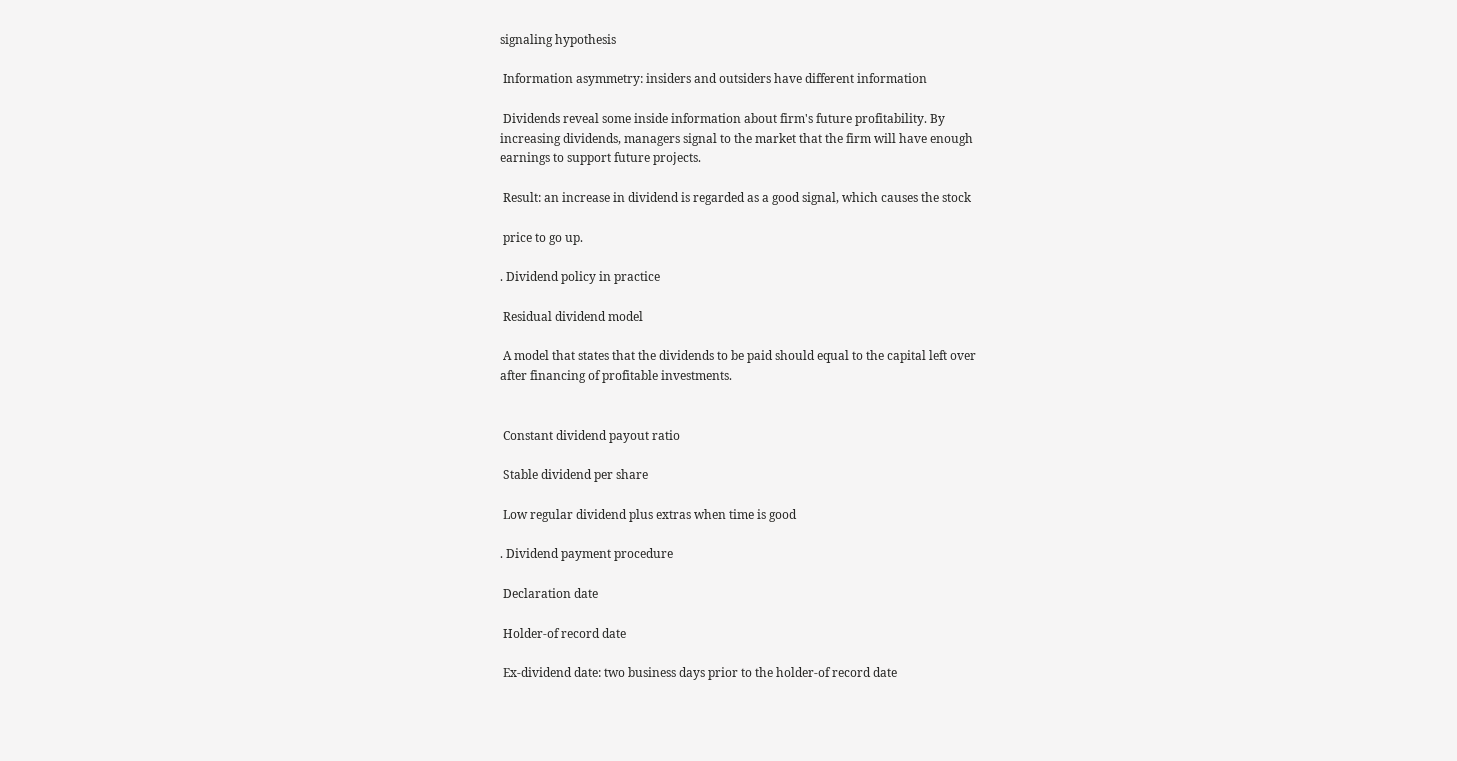signaling hypothesis

 Information asymmetry: insiders and outsiders have different information

 Dividends reveal some inside information about firm's future profitability. By
increasing dividends, managers signal to the market that the firm will have enough
earnings to support future projects.

 Result: an increase in dividend is regarded as a good signal, which causes the stock

 price to go up.

. Dividend policy in practice

 Residual dividend model

 A model that states that the dividends to be paid should equal to the capital left over
after financing of profitable investments.


 Constant dividend payout ratio

 Stable dividend per share

 Low regular dividend plus extras when time is good

. Dividend payment procedure

 Declaration date

 Holder-of record date

 Ex-dividend date: two business days prior to the holder-of record date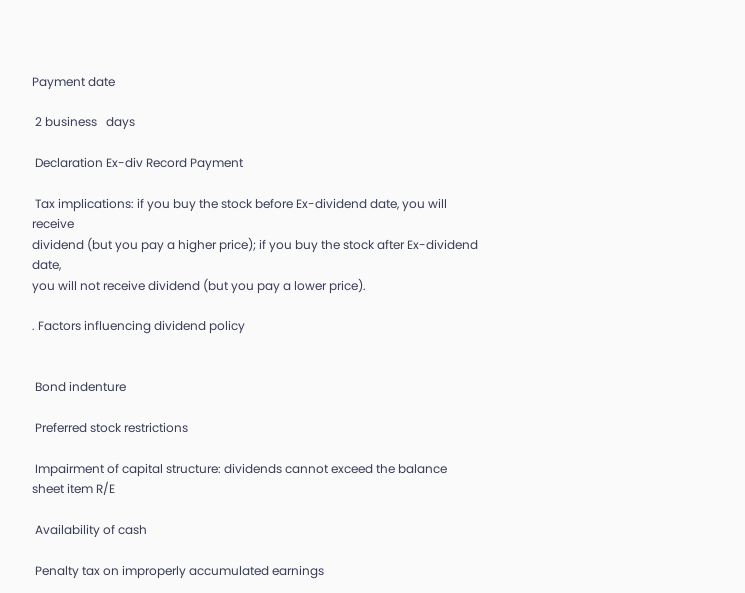Payment date

 2 business   days

 Declaration Ex-div Record Payment

 Tax implications: if you buy the stock before Ex-dividend date, you will receive
dividend (but you pay a higher price); if you buy the stock after Ex-dividend date,
you will not receive dividend (but you pay a lower price).

. Factors influencing dividend policy


 Bond indenture

 Preferred stock restrictions

 Impairment of capital structure: dividends cannot exceed the balance sheet item R/E

 Availability of cash

 Penalty tax on improperly accumulated earnings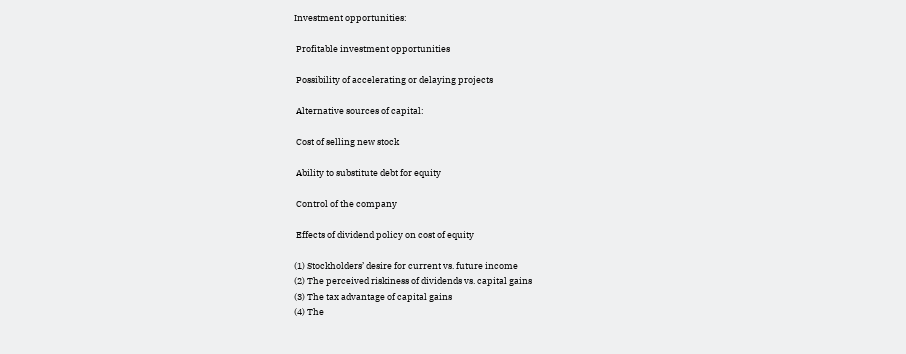Investment opportunities:

 Profitable investment opportunities

 Possibility of accelerating or delaying projects

 Alternative sources of capital:

 Cost of selling new stock

 Ability to substitute debt for equity

 Control of the company

 Effects of dividend policy on cost of equity

(1) Stockholders’ desire for current vs. future income
(2) The perceived riskiness of dividends vs. capital gains
(3) The tax advantage of capital gains
(4) The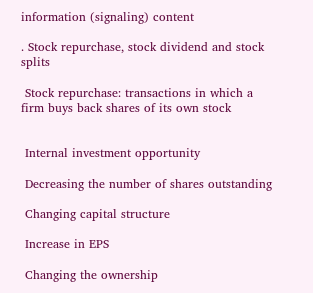information (signaling) content

. Stock repurchase, stock dividend and stock splits

 Stock repurchase: transactions in which a firm buys back shares of its own stock


 Internal investment opportunity

 Decreasing the number of shares outstanding

 Changing capital structure

 Increase in EPS

 Changing the ownership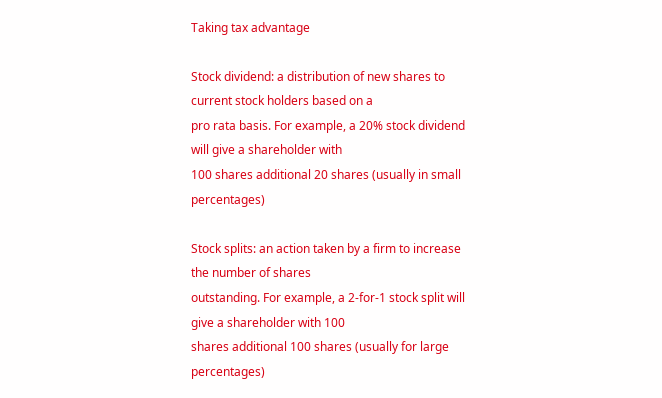Taking tax advantage

Stock dividend: a distribution of new shares to current stock holders based on a
pro rata basis. For example, a 20% stock dividend will give a shareholder with
100 shares additional 20 shares (usually in small percentages)

Stock splits: an action taken by a firm to increase the number of shares
outstanding. For example, a 2-for-1 stock split will give a shareholder with 100
shares additional 100 shares (usually for large percentages)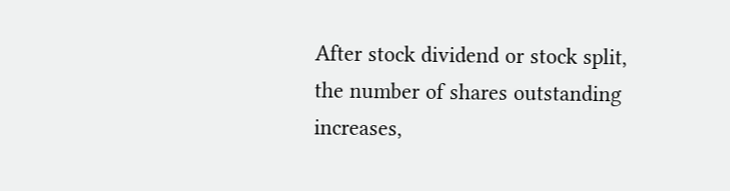After stock dividend or stock split, the number of shares outstanding increases,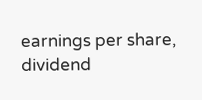earnings per share, dividend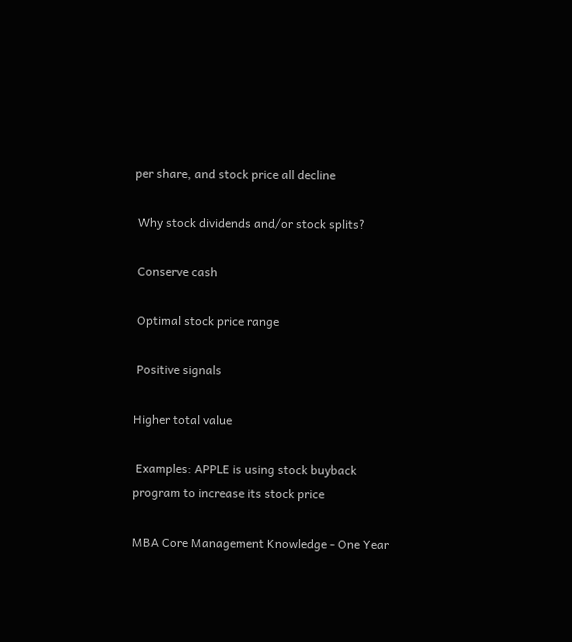per share, and stock price all decline

 Why stock dividends and/or stock splits?

 Conserve cash

 Optimal stock price range

 Positive signals

Higher total value

 Examples: APPLE is using stock buyback program to increase its stock price

MBA Core Management Knowledge - One Year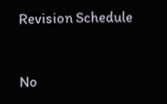Revision Schedule


No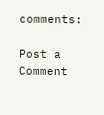comments:

Post a Comment